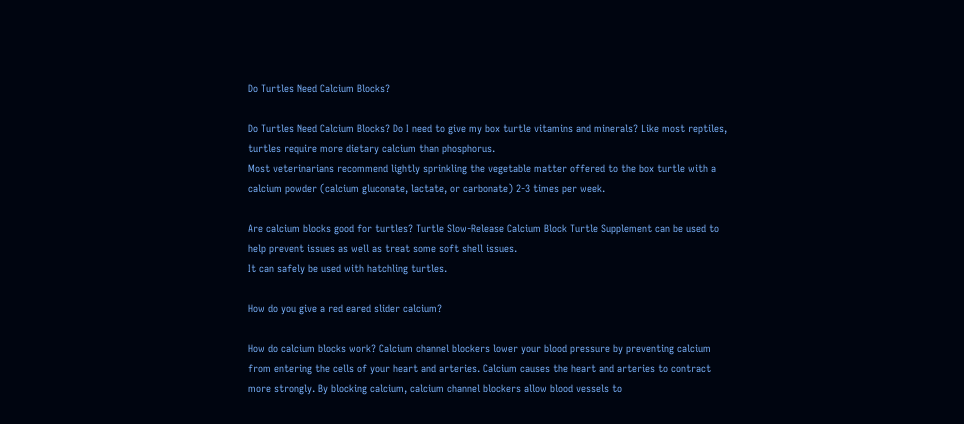Do Turtles Need Calcium Blocks?

Do Turtles Need Calcium Blocks? Do I need to give my box turtle vitamins and minerals? Like most reptiles, turtles require more dietary calcium than phosphorus.
Most veterinarians recommend lightly sprinkling the vegetable matter offered to the box turtle with a calcium powder (calcium gluconate, lactate, or carbonate) 2-3 times per week.

Are calcium blocks good for turtles? Turtle Slow-Release Calcium Block Turtle Supplement can be used to help prevent issues as well as treat some soft shell issues.
It can safely be used with hatchling turtles.

How do you give a red eared slider calcium?

How do calcium blocks work? Calcium channel blockers lower your blood pressure by preventing calcium from entering the cells of your heart and arteries. Calcium causes the heart and arteries to contract more strongly. By blocking calcium, calcium channel blockers allow blood vessels to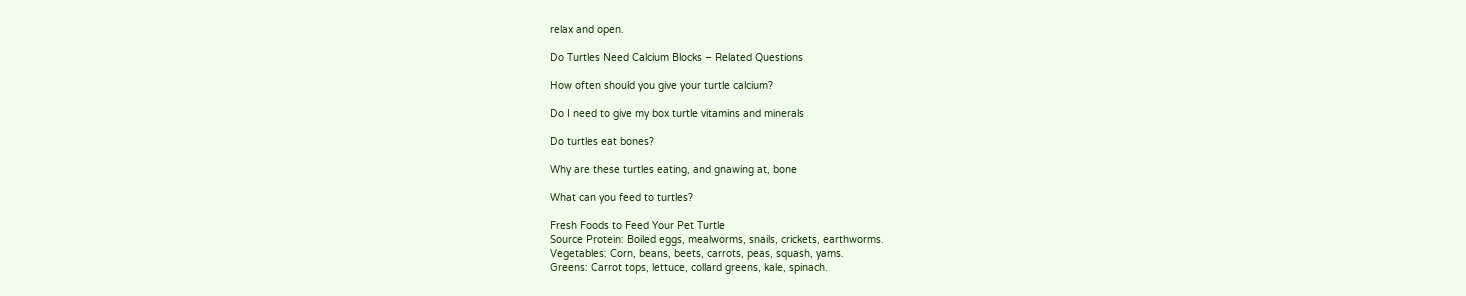relax and open.

Do Turtles Need Calcium Blocks – Related Questions

How often should you give your turtle calcium?

Do I need to give my box turtle vitamins and minerals

Do turtles eat bones?

Why are these turtles eating, and gnawing at, bone

What can you feed to turtles?

Fresh Foods to Feed Your Pet Turtle
Source Protein: Boiled eggs, mealworms, snails, crickets, earthworms.
Vegetables: Corn, beans, beets, carrots, peas, squash, yams.
Greens: Carrot tops, lettuce, collard greens, kale, spinach.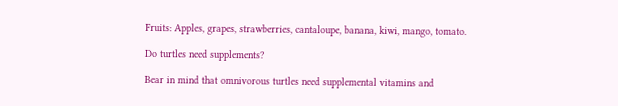Fruits: Apples, grapes, strawberries, cantaloupe, banana, kiwi, mango, tomato.

Do turtles need supplements?

Bear in mind that omnivorous turtles need supplemental vitamins and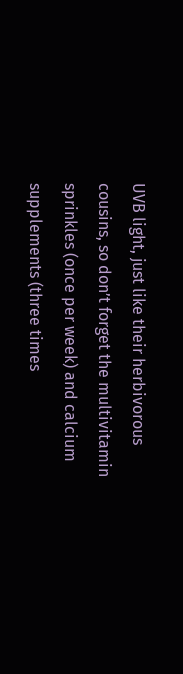UVB light, just like their herbivorous cousins, so don’t forget the multivitamin sprinkles (once per week) and calcium supplements (three times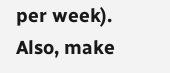per week). Also, make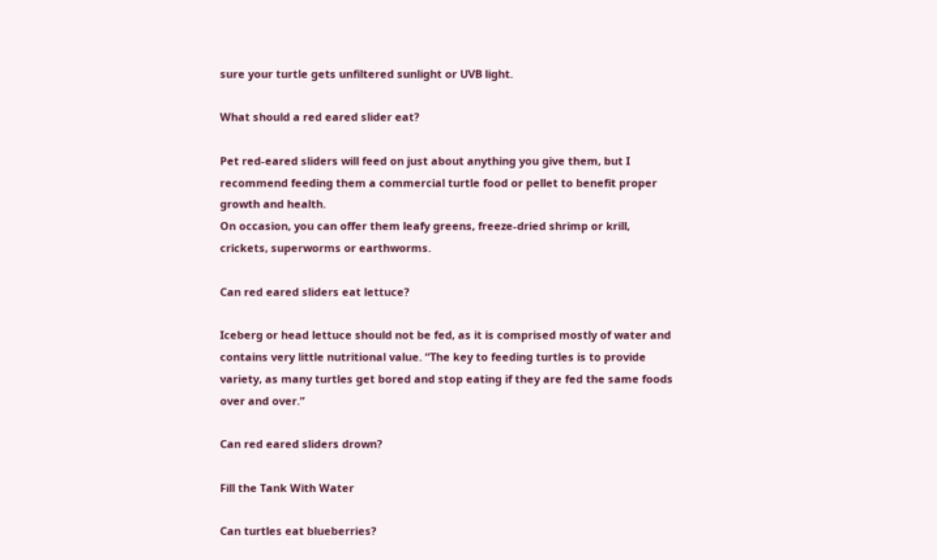sure your turtle gets unfiltered sunlight or UVB light.

What should a red eared slider eat?

Pet red-eared sliders will feed on just about anything you give them, but I recommend feeding them a commercial turtle food or pellet to benefit proper growth and health.
On occasion, you can offer them leafy greens, freeze-dried shrimp or krill, crickets, superworms or earthworms.

Can red eared sliders eat lettuce?

Iceberg or head lettuce should not be fed, as it is comprised mostly of water and contains very little nutritional value. “The key to feeding turtles is to provide variety, as many turtles get bored and stop eating if they are fed the same foods over and over.”

Can red eared sliders drown?

Fill the Tank With Water

Can turtles eat blueberries?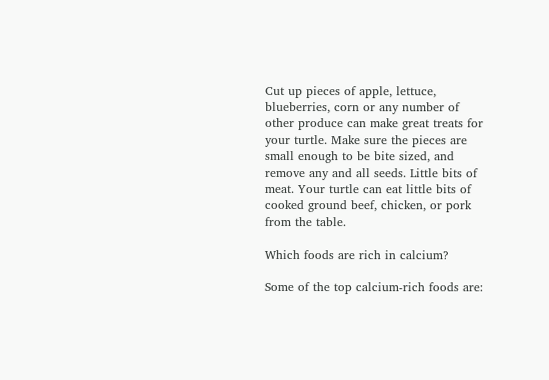Cut up pieces of apple, lettuce, blueberries, corn or any number of other produce can make great treats for your turtle. Make sure the pieces are small enough to be bite sized, and remove any and all seeds. Little bits of meat. Your turtle can eat little bits of cooked ground beef, chicken, or pork from the table.

Which foods are rich in calcium?

Some of the top calcium-rich foods are: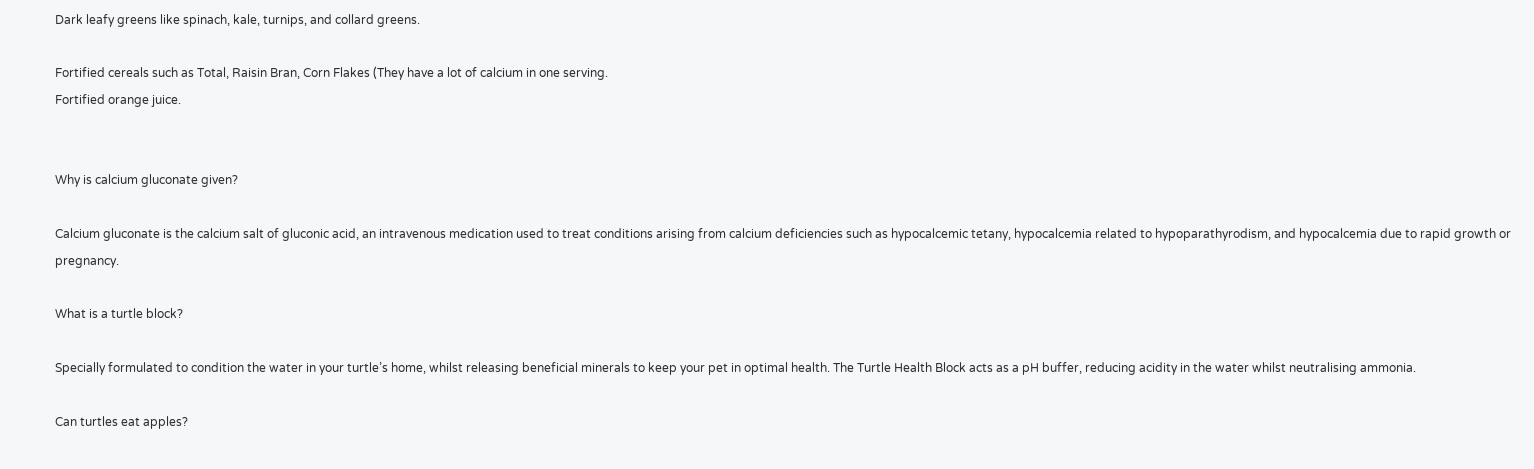Dark leafy greens like spinach, kale, turnips, and collard greens.

Fortified cereals such as Total, Raisin Bran, Corn Flakes (They have a lot of calcium in one serving.
Fortified orange juice.


Why is calcium gluconate given?

Calcium gluconate is the calcium salt of gluconic acid, an intravenous medication used to treat conditions arising from calcium deficiencies such as hypocalcemic tetany, hypocalcemia related to hypoparathyrodism, and hypocalcemia due to rapid growth or pregnancy.

What is a turtle block?

Specially formulated to condition the water in your turtle’s home, whilst releasing beneficial minerals to keep your pet in optimal health. The Turtle Health Block acts as a pH buffer, reducing acidity in the water whilst neutralising ammonia.

Can turtles eat apples?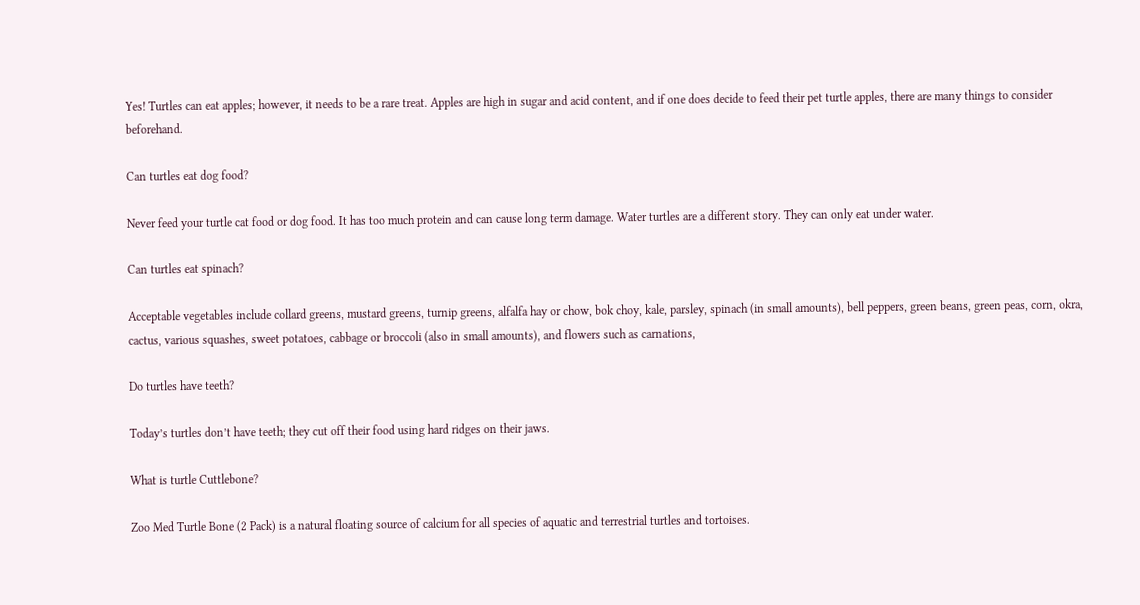Yes! Turtles can eat apples; however, it needs to be a rare treat. Apples are high in sugar and acid content, and if one does decide to feed their pet turtle apples, there are many things to consider beforehand.

Can turtles eat dog food?

Never feed your turtle cat food or dog food. It has too much protein and can cause long term damage. Water turtles are a different story. They can only eat under water.

Can turtles eat spinach?

Acceptable vegetables include collard greens, mustard greens, turnip greens, alfalfa hay or chow, bok choy, kale, parsley, spinach (in small amounts), bell peppers, green beans, green peas, corn, okra, cactus, various squashes, sweet potatoes, cabbage or broccoli (also in small amounts), and flowers such as carnations,

Do turtles have teeth?

Today’s turtles don’t have teeth; they cut off their food using hard ridges on their jaws.

What is turtle Cuttlebone?

Zoo Med Turtle Bone (2 Pack) is a natural floating source of calcium for all species of aquatic and terrestrial turtles and tortoises.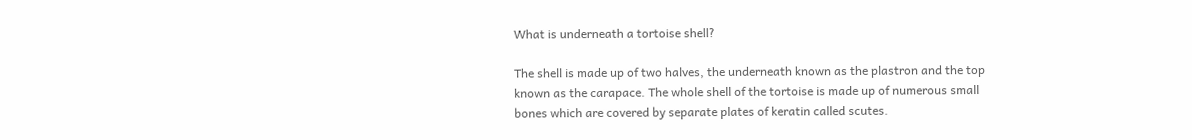What is underneath a tortoise shell?

The shell is made up of two halves, the underneath known as the plastron and the top known as the carapace. The whole shell of the tortoise is made up of numerous small bones which are covered by separate plates of keratin called scutes.